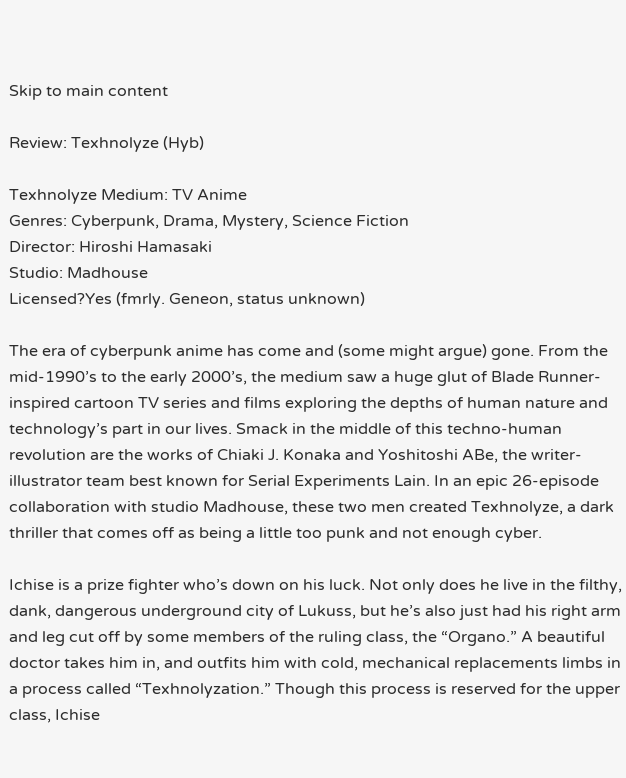Skip to main content

Review: Texhnolyze (Hyb)

Texhnolyze Medium: TV Anime
Genres: Cyberpunk, Drama, Mystery, Science Fiction
Director: Hiroshi Hamasaki
Studio: Madhouse
Licensed?Yes (fmrly. Geneon, status unknown)

The era of cyberpunk anime has come and (some might argue) gone. From the mid-1990’s to the early 2000’s, the medium saw a huge glut of Blade Runner-inspired cartoon TV series and films exploring the depths of human nature and technology’s part in our lives. Smack in the middle of this techno-human revolution are the works of Chiaki J. Konaka and Yoshitoshi ABe, the writer-illustrator team best known for Serial Experiments Lain. In an epic 26-episode collaboration with studio Madhouse, these two men created Texhnolyze, a dark thriller that comes off as being a little too punk and not enough cyber.

Ichise is a prize fighter who’s down on his luck. Not only does he live in the filthy, dank, dangerous underground city of Lukuss, but he’s also just had his right arm and leg cut off by some members of the ruling class, the “Organo.” A beautiful doctor takes him in, and outfits him with cold, mechanical replacements limbs in a process called “Texhnolyzation.” Though this process is reserved for the upper class, Ichise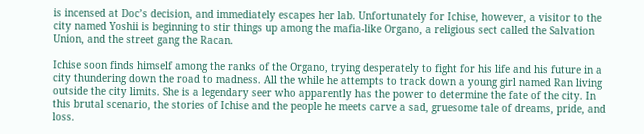is incensed at Doc’s decision, and immediately escapes her lab. Unfortunately for Ichise, however, a visitor to the city named Yoshii is beginning to stir things up among the mafia-like Organo, a religious sect called the Salvation Union, and the street gang the Racan.

Ichise soon finds himself among the ranks of the Organo, trying desperately to fight for his life and his future in a city thundering down the road to madness. All the while he attempts to track down a young girl named Ran living outside the city limits. She is a legendary seer who apparently has the power to determine the fate of the city. In this brutal scenario, the stories of Ichise and the people he meets carve a sad, gruesome tale of dreams, pride, and loss.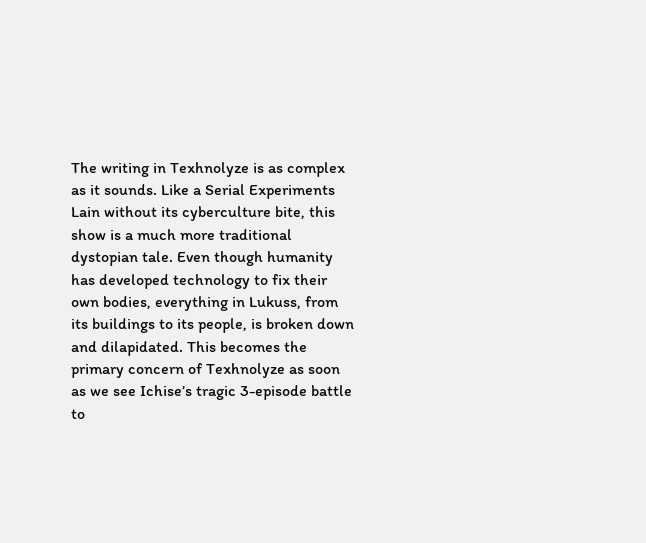The writing in Texhnolyze is as complex as it sounds. Like a Serial Experiments Lain without its cyberculture bite, this show is a much more traditional dystopian tale. Even though humanity has developed technology to fix their own bodies, everything in Lukuss, from its buildings to its people, is broken down and dilapidated. This becomes the primary concern of Texhnolyze as soon as we see Ichise’s tragic 3-episode battle to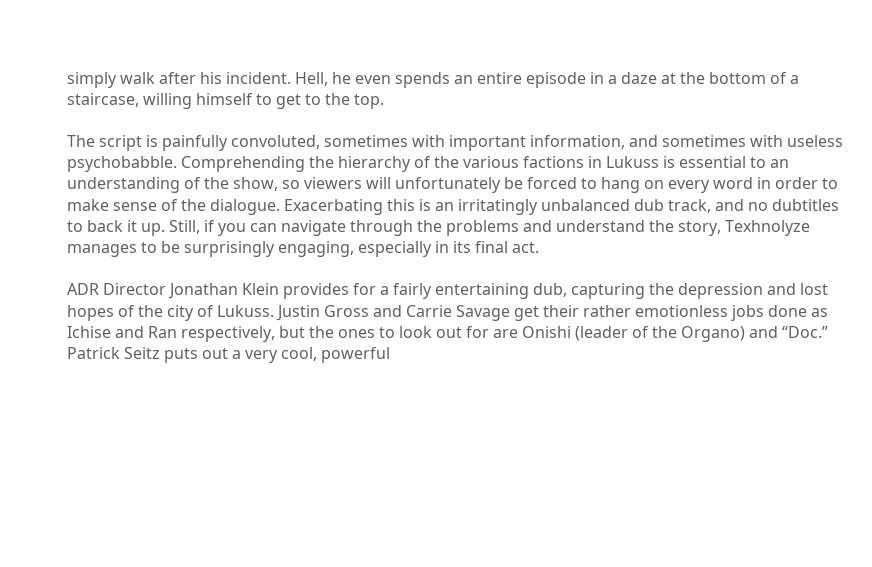simply walk after his incident. Hell, he even spends an entire episode in a daze at the bottom of a staircase, willing himself to get to the top.

The script is painfully convoluted, sometimes with important information, and sometimes with useless psychobabble. Comprehending the hierarchy of the various factions in Lukuss is essential to an understanding of the show, so viewers will unfortunately be forced to hang on every word in order to make sense of the dialogue. Exacerbating this is an irritatingly unbalanced dub track, and no dubtitles to back it up. Still, if you can navigate through the problems and understand the story, Texhnolyze manages to be surprisingly engaging, especially in its final act.

ADR Director Jonathan Klein provides for a fairly entertaining dub, capturing the depression and lost hopes of the city of Lukuss. Justin Gross and Carrie Savage get their rather emotionless jobs done as Ichise and Ran respectively, but the ones to look out for are Onishi (leader of the Organo) and “Doc.” Patrick Seitz puts out a very cool, powerful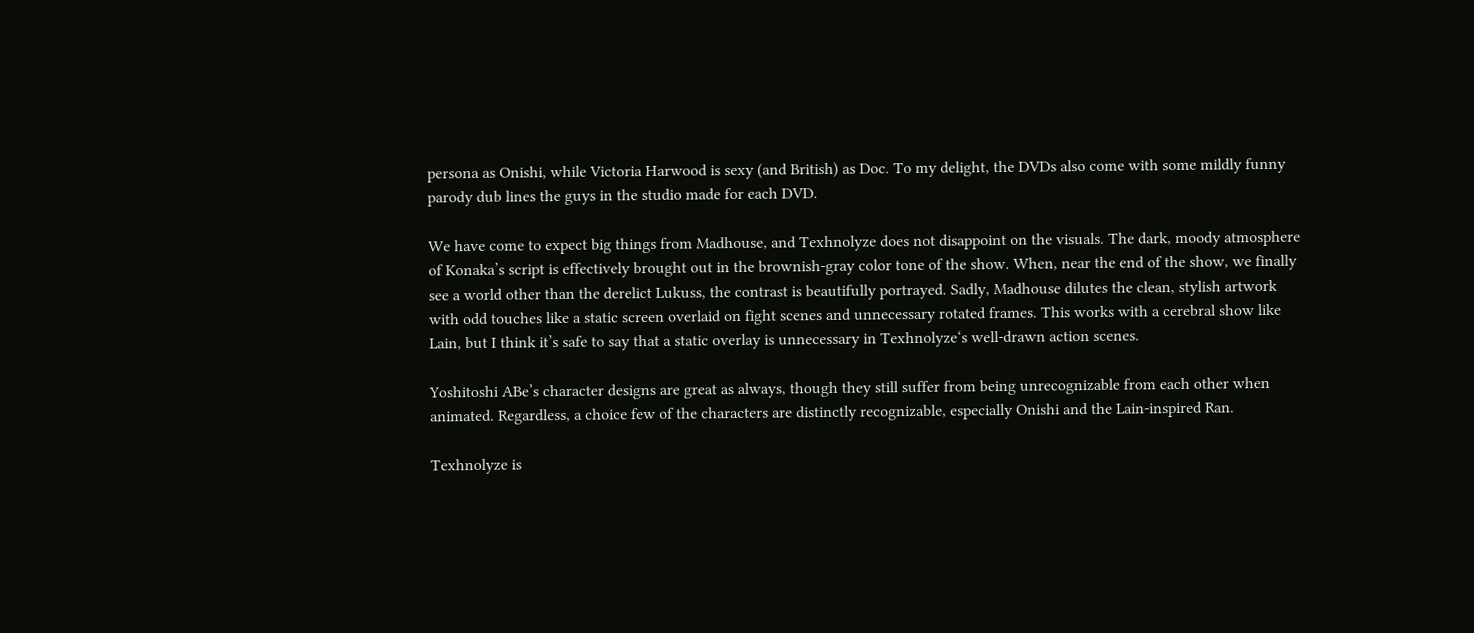persona as Onishi, while Victoria Harwood is sexy (and British) as Doc. To my delight, the DVDs also come with some mildly funny parody dub lines the guys in the studio made for each DVD.

We have come to expect big things from Madhouse, and Texhnolyze does not disappoint on the visuals. The dark, moody atmosphere of Konaka’s script is effectively brought out in the brownish-gray color tone of the show. When, near the end of the show, we finally see a world other than the derelict Lukuss, the contrast is beautifully portrayed. Sadly, Madhouse dilutes the clean, stylish artwork with odd touches like a static screen overlaid on fight scenes and unnecessary rotated frames. This works with a cerebral show like Lain, but I think it’s safe to say that a static overlay is unnecessary in Texhnolyze‘s well-drawn action scenes.

Yoshitoshi ABe’s character designs are great as always, though they still suffer from being unrecognizable from each other when animated. Regardless, a choice few of the characters are distinctly recognizable, especially Onishi and the Lain-inspired Ran.

Texhnolyze is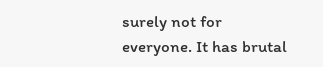surely not for everyone. It has brutal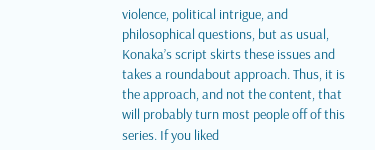violence, political intrigue, and philosophical questions, but as usual, Konaka’s script skirts these issues and takes a roundabout approach. Thus, it is the approach, and not the content, that will probably turn most people off of this series. If you liked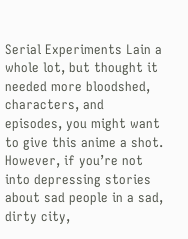Serial Experiments Lain a whole lot, but thought it needed more bloodshed, characters, and episodes, you might want to give this anime a shot. However, if you’re not into depressing stories about sad people in a sad, dirty city,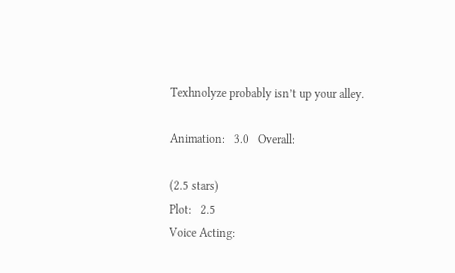Texhnolyze probably isn’t up your alley.

Animation:   3.0   Overall:

(2.5 stars)
Plot:   2.5
Voice Acting: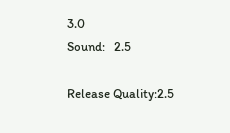3.0
Sound:   2.5

Release Quality:2.5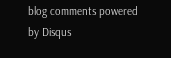blog comments powered by Disqus